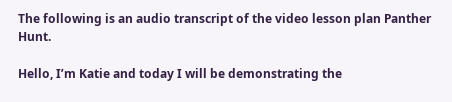The following is an audio transcript of the video lesson plan Panther Hunt.

Hello, I’m Katie and today I will be demonstrating the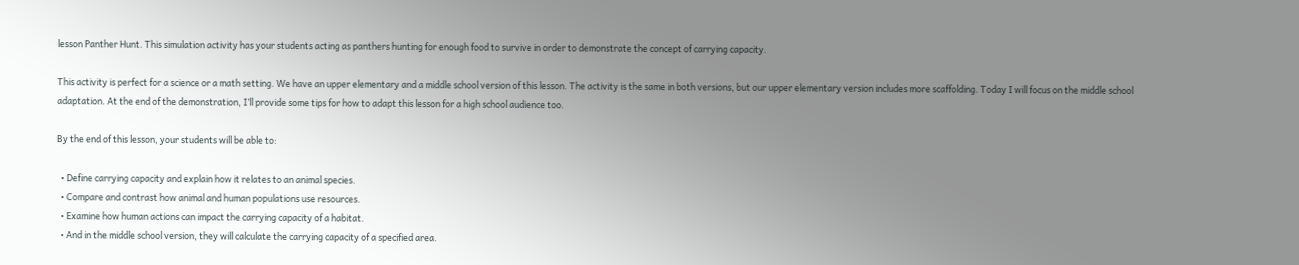lesson Panther Hunt. This simulation activity has your students acting as panthers hunting for enough food to survive in order to demonstrate the concept of carrying capacity.

This activity is perfect for a science or a math setting. We have an upper elementary and a middle school version of this lesson. The activity is the same in both versions, but our upper elementary version includes more scaffolding. Today I will focus on the middle school adaptation. At the end of the demonstration, I’ll provide some tips for how to adapt this lesson for a high school audience too.

By the end of this lesson, your students will be able to:

  • Define carrying capacity and explain how it relates to an animal species.
  • Compare and contrast how animal and human populations use resources.
  • Examine how human actions can impact the carrying capacity of a habitat.
  • And in the middle school version, they will calculate the carrying capacity of a specified area.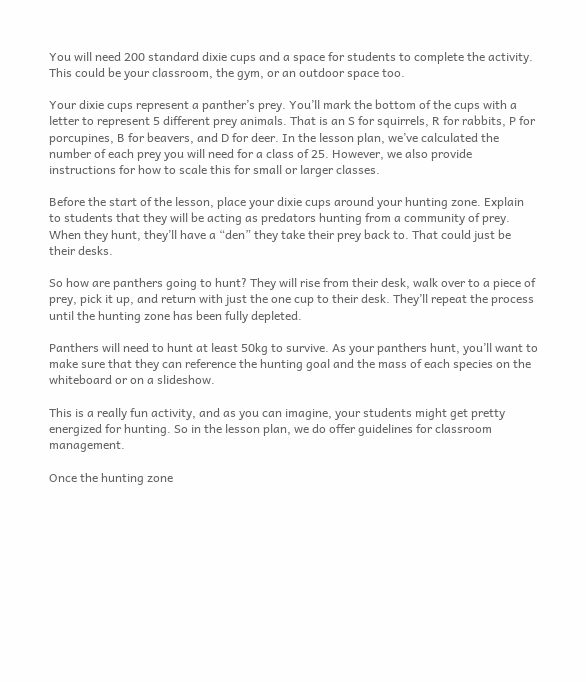You will need 200 standard dixie cups and a space for students to complete the activity. This could be your classroom, the gym, or an outdoor space too.

Your dixie cups represent a panther’s prey. You’ll mark the bottom of the cups with a letter to represent 5 different prey animals. That is an S for squirrels, R for rabbits, P for porcupines, B for beavers, and D for deer. In the lesson plan, we’ve calculated the number of each prey you will need for a class of 25. However, we also provide instructions for how to scale this for small or larger classes.

Before the start of the lesson, place your dixie cups around your hunting zone. Explain to students that they will be acting as predators hunting from a community of prey. When they hunt, they’ll have a “den” they take their prey back to. That could just be their desks.

So how are panthers going to hunt? They will rise from their desk, walk over to a piece of prey, pick it up, and return with just the one cup to their desk. They’ll repeat the process until the hunting zone has been fully depleted.

Panthers will need to hunt at least 50kg to survive. As your panthers hunt, you’ll want to make sure that they can reference the hunting goal and the mass of each species on the whiteboard or on a slideshow.

This is a really fun activity, and as you can imagine, your students might get pretty energized for hunting. So in the lesson plan, we do offer guidelines for classroom management.

Once the hunting zone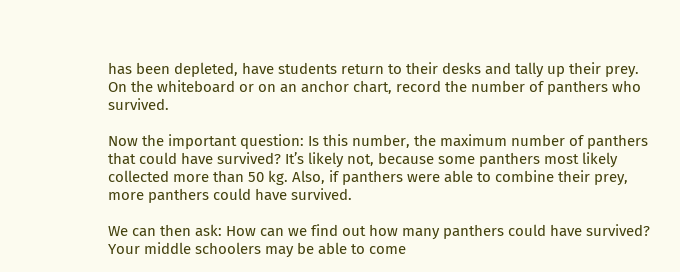has been depleted, have students return to their desks and tally up their prey. On the whiteboard or on an anchor chart, record the number of panthers who survived.

Now the important question: Is this number, the maximum number of panthers that could have survived? It’s likely not, because some panthers most likely collected more than 50 kg. Also, if panthers were able to combine their prey, more panthers could have survived.

We can then ask: How can we find out how many panthers could have survived? Your middle schoolers may be able to come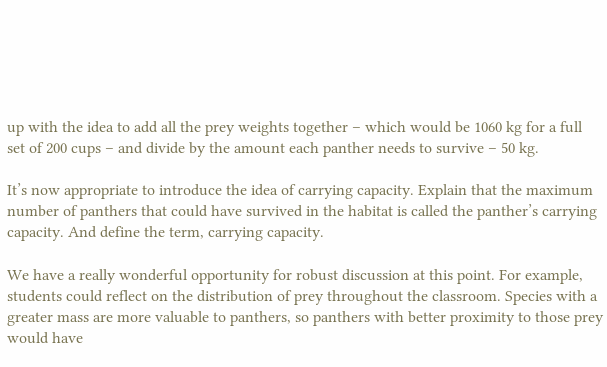up with the idea to add all the prey weights together – which would be 1060 kg for a full set of 200 cups – and divide by the amount each panther needs to survive – 50 kg.

It’s now appropriate to introduce the idea of carrying capacity. Explain that the maximum number of panthers that could have survived in the habitat is called the panther’s carrying capacity. And define the term, carrying capacity.

We have a really wonderful opportunity for robust discussion at this point. For example, students could reflect on the distribution of prey throughout the classroom. Species with a greater mass are more valuable to panthers, so panthers with better proximity to those prey would have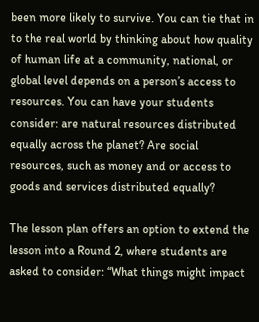been more likely to survive. You can tie that in to the real world by thinking about how quality of human life at a community, national, or global level depends on a person’s access to resources. You can have your students consider: are natural resources distributed equally across the planet? Are social resources, such as money and or access to goods and services distributed equally?

The lesson plan offers an option to extend the lesson into a Round 2, where students are asked to consider: “What things might impact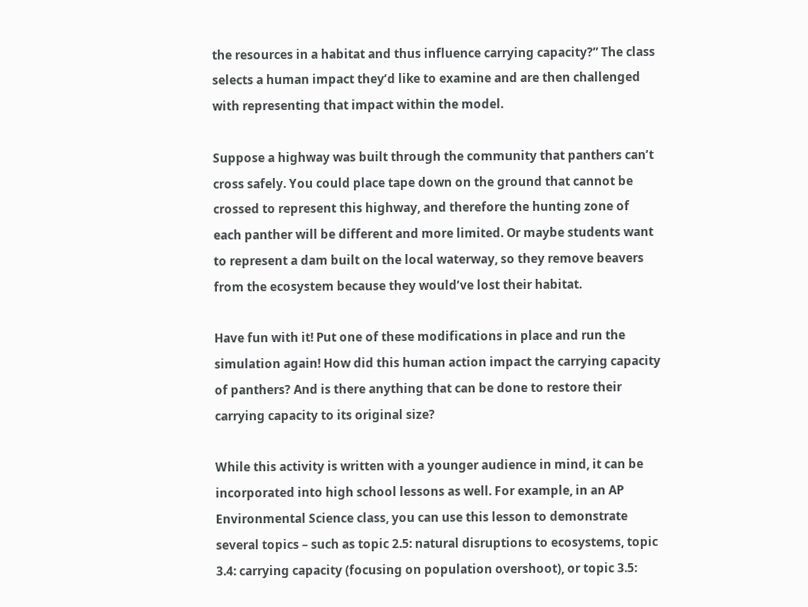the resources in a habitat and thus influence carrying capacity?” The class selects a human impact they’d like to examine and are then challenged with representing that impact within the model.

Suppose a highway was built through the community that panthers can’t cross safely. You could place tape down on the ground that cannot be crossed to represent this highway, and therefore the hunting zone of each panther will be different and more limited. Or maybe students want to represent a dam built on the local waterway, so they remove beavers from the ecosystem because they would’ve lost their habitat.

Have fun with it! Put one of these modifications in place and run the simulation again! How did this human action impact the carrying capacity of panthers? And is there anything that can be done to restore their carrying capacity to its original size?

While this activity is written with a younger audience in mind, it can be incorporated into high school lessons as well. For example, in an AP Environmental Science class, you can use this lesson to demonstrate several topics – such as topic 2.5: natural disruptions to ecosystems, topic 3.4: carrying capacity (focusing on population overshoot), or topic 3.5: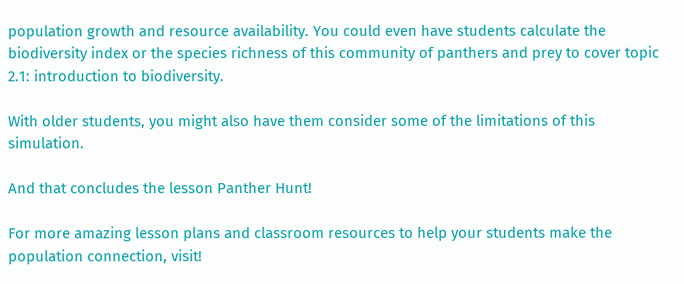population growth and resource availability. You could even have students calculate the biodiversity index or the species richness of this community of panthers and prey to cover topic 2.1: introduction to biodiversity.

With older students, you might also have them consider some of the limitations of this simulation.

And that concludes the lesson Panther Hunt!

For more amazing lesson plans and classroom resources to help your students make the population connection, visit!